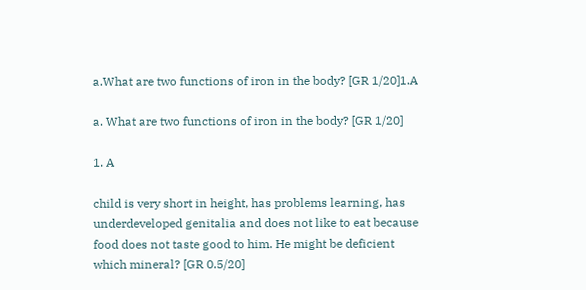a.What are two functions of iron in the body? [GR 1/20]1.A

a. What are two functions of iron in the body? [GR 1/20]

1. A

child is very short in height, has problems learning, has underdeveloped genitalia and does not like to eat because food does not taste good to him. He might be deficient which mineral? [GR 0.5/20]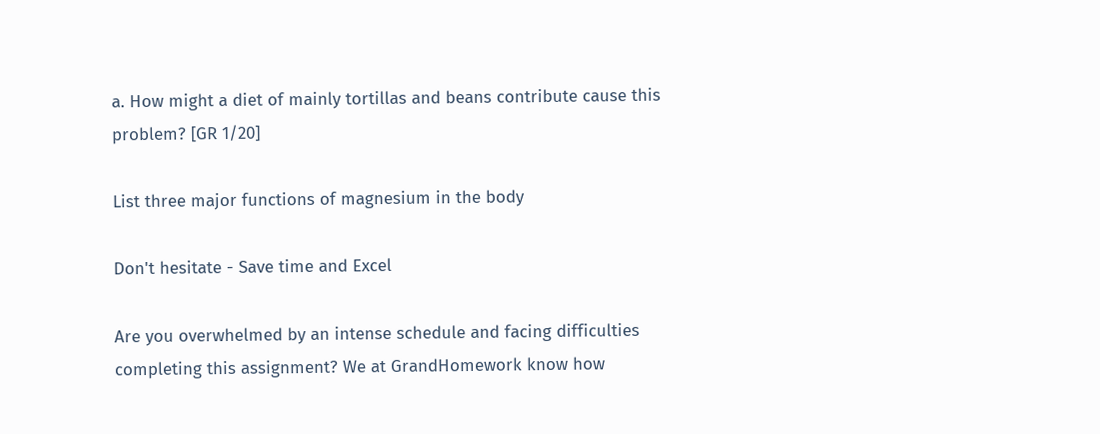a. How might a diet of mainly tortillas and beans contribute cause this problem? [GR 1/20]

List three major functions of magnesium in the body

Don't hesitate - Save time and Excel

Are you overwhelmed by an intense schedule and facing difficulties completing this assignment? We at GrandHomework know how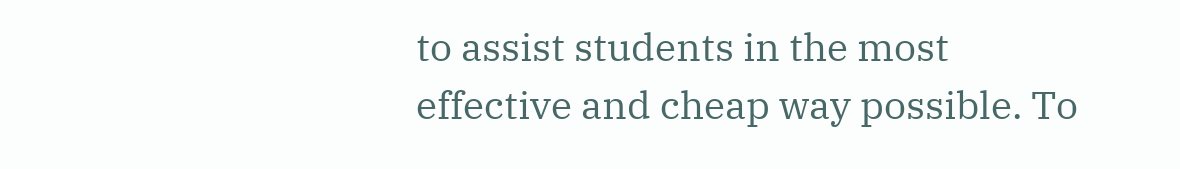to assist students in the most effective and cheap way possible. To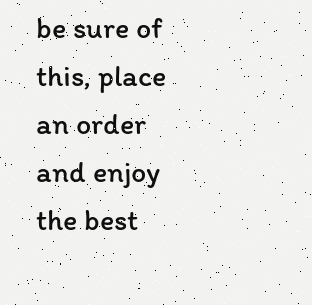be sure of this, place an order and enjoy the best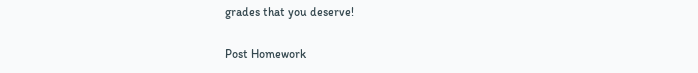grades that you deserve!

Post Homework